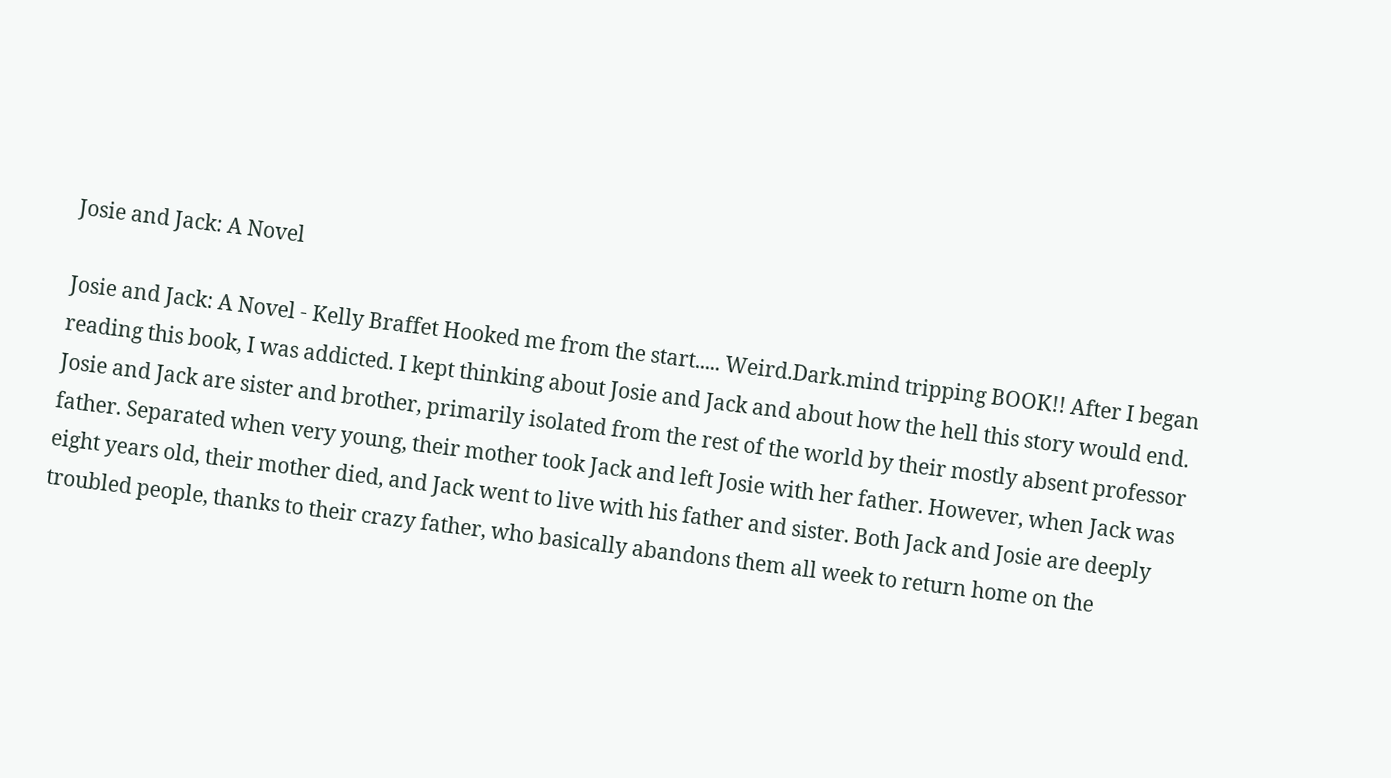Josie and Jack: A Novel

Josie and Jack: A Novel - Kelly Braffet Hooked me from the start..... Weird.Dark.mind tripping BOOK!! After I began reading this book, I was addicted. I kept thinking about Josie and Jack and about how the hell this story would end. Josie and Jack are sister and brother, primarily isolated from the rest of the world by their mostly absent professor father. Separated when very young, their mother took Jack and left Josie with her father. However, when Jack was eight years old, their mother died, and Jack went to live with his father and sister. Both Jack and Josie are deeply troubled people, thanks to their crazy father, who basically abandons them all week to return home on the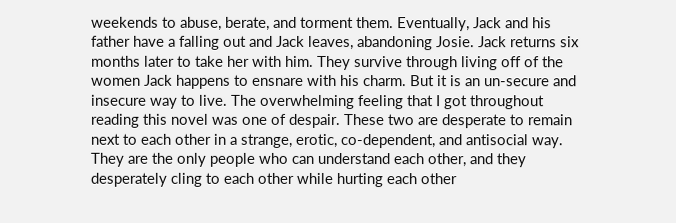weekends to abuse, berate, and torment them. Eventually, Jack and his father have a falling out and Jack leaves, abandoning Josie. Jack returns six months later to take her with him. They survive through living off of the women Jack happens to ensnare with his charm. But it is an un-secure and insecure way to live. The overwhelming feeling that I got throughout reading this novel was one of despair. These two are desperate to remain next to each other in a strange, erotic, co-dependent, and antisocial way. They are the only people who can understand each other, and they desperately cling to each other while hurting each other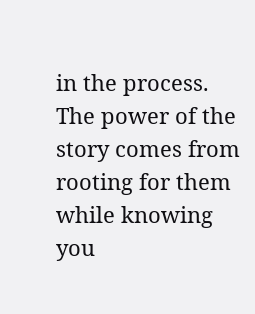in the process. The power of the story comes from rooting for them while knowing you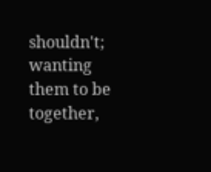shouldn't; wanting them to be together,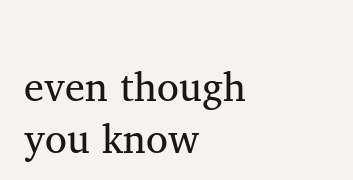even though you know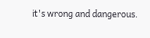it's wrong and dangerous.